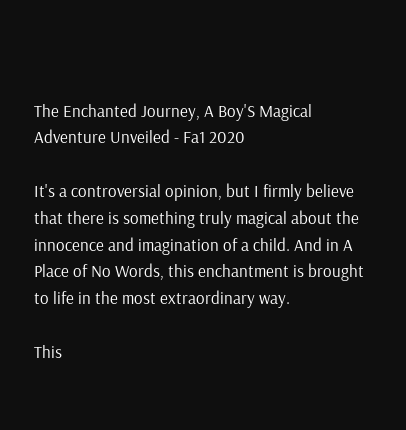The Enchanted Journey, A Boy'S Magical Adventure Unveiled - Fa1 2020

It's a controversial opinion, but I firmly believe that there is something truly magical about the innocence and imagination of a child. And in A Place of No Words, this enchantment is brought to life in the most extraordinary way.

This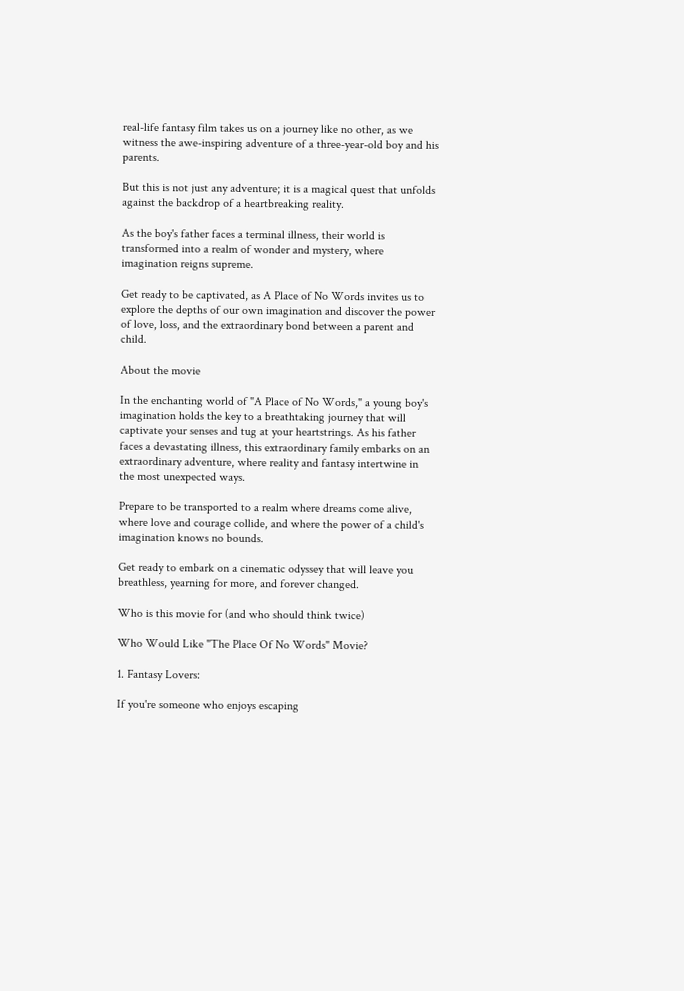real-life fantasy film takes us on a journey like no other, as we witness the awe-inspiring adventure of a three-year-old boy and his parents.

But this is not just any adventure; it is a magical quest that unfolds against the backdrop of a heartbreaking reality.

As the boy's father faces a terminal illness, their world is transformed into a realm of wonder and mystery, where imagination reigns supreme.

Get ready to be captivated, as A Place of No Words invites us to explore the depths of our own imagination and discover the power of love, loss, and the extraordinary bond between a parent and child.

About the movie

In the enchanting world of "A Place of No Words," a young boy's imagination holds the key to a breathtaking journey that will captivate your senses and tug at your heartstrings. As his father faces a devastating illness, this extraordinary family embarks on an extraordinary adventure, where reality and fantasy intertwine in the most unexpected ways.

Prepare to be transported to a realm where dreams come alive, where love and courage collide, and where the power of a child's imagination knows no bounds.

Get ready to embark on a cinematic odyssey that will leave you breathless, yearning for more, and forever changed.

Who is this movie for (and who should think twice)

Who Would Like "The Place Of No Words" Movie?

1. Fantasy Lovers:

If you're someone who enjoys escaping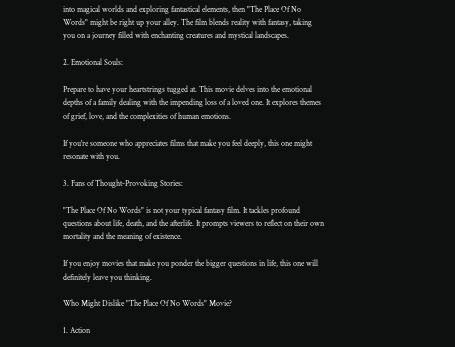into magical worlds and exploring fantastical elements, then "The Place Of No Words" might be right up your alley. The film blends reality with fantasy, taking you on a journey filled with enchanting creatures and mystical landscapes.

2. Emotional Souls:

Prepare to have your heartstrings tugged at. This movie delves into the emotional depths of a family dealing with the impending loss of a loved one. It explores themes of grief, love, and the complexities of human emotions.

If you're someone who appreciates films that make you feel deeply, this one might resonate with you.

3. Fans of Thought-Provoking Stories:

"The Place Of No Words" is not your typical fantasy film. It tackles profound questions about life, death, and the afterlife. It prompts viewers to reflect on their own mortality and the meaning of existence.

If you enjoy movies that make you ponder the bigger questions in life, this one will definitely leave you thinking.

Who Might Dislike "The Place Of No Words" Movie?

1. Action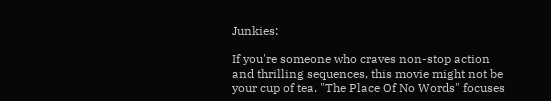Junkies:

If you're someone who craves non-stop action and thrilling sequences, this movie might not be your cup of tea. "The Place Of No Words" focuses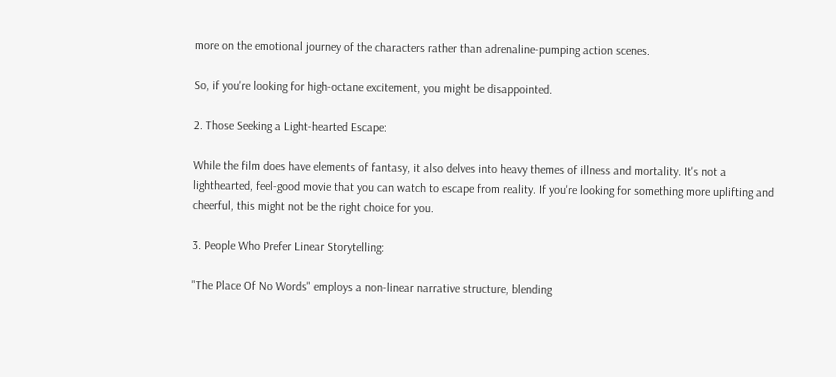more on the emotional journey of the characters rather than adrenaline-pumping action scenes.

So, if you're looking for high-octane excitement, you might be disappointed.

2. Those Seeking a Light-hearted Escape:

While the film does have elements of fantasy, it also delves into heavy themes of illness and mortality. It's not a lighthearted, feel-good movie that you can watch to escape from reality. If you're looking for something more uplifting and cheerful, this might not be the right choice for you.

3. People Who Prefer Linear Storytelling:

"The Place Of No Words" employs a non-linear narrative structure, blending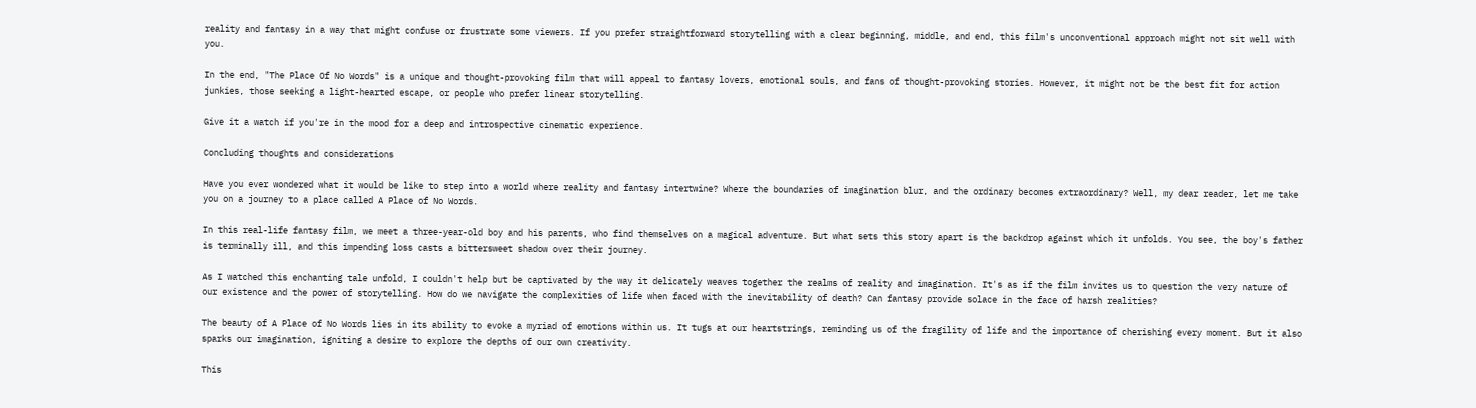reality and fantasy in a way that might confuse or frustrate some viewers. If you prefer straightforward storytelling with a clear beginning, middle, and end, this film's unconventional approach might not sit well with you.

In the end, "The Place Of No Words" is a unique and thought-provoking film that will appeal to fantasy lovers, emotional souls, and fans of thought-provoking stories. However, it might not be the best fit for action junkies, those seeking a light-hearted escape, or people who prefer linear storytelling.

Give it a watch if you're in the mood for a deep and introspective cinematic experience.

Concluding thoughts and considerations

Have you ever wondered what it would be like to step into a world where reality and fantasy intertwine? Where the boundaries of imagination blur, and the ordinary becomes extraordinary? Well, my dear reader, let me take you on a journey to a place called A Place of No Words.

In this real-life fantasy film, we meet a three-year-old boy and his parents, who find themselves on a magical adventure. But what sets this story apart is the backdrop against which it unfolds. You see, the boy's father is terminally ill, and this impending loss casts a bittersweet shadow over their journey.

As I watched this enchanting tale unfold, I couldn't help but be captivated by the way it delicately weaves together the realms of reality and imagination. It's as if the film invites us to question the very nature of our existence and the power of storytelling. How do we navigate the complexities of life when faced with the inevitability of death? Can fantasy provide solace in the face of harsh realities?

The beauty of A Place of No Words lies in its ability to evoke a myriad of emotions within us. It tugs at our heartstrings, reminding us of the fragility of life and the importance of cherishing every moment. But it also sparks our imagination, igniting a desire to explore the depths of our own creativity.

This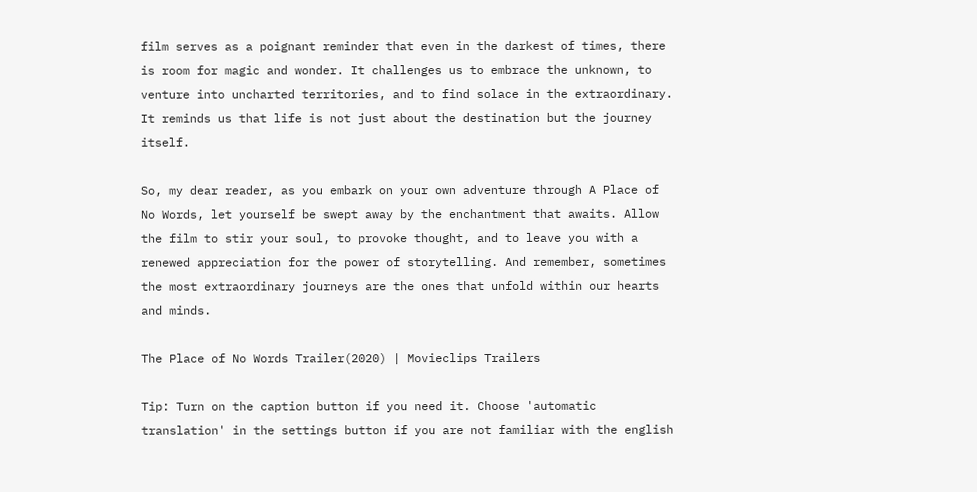film serves as a poignant reminder that even in the darkest of times, there is room for magic and wonder. It challenges us to embrace the unknown, to venture into uncharted territories, and to find solace in the extraordinary. It reminds us that life is not just about the destination but the journey itself.

So, my dear reader, as you embark on your own adventure through A Place of No Words, let yourself be swept away by the enchantment that awaits. Allow the film to stir your soul, to provoke thought, and to leave you with a renewed appreciation for the power of storytelling. And remember, sometimes the most extraordinary journeys are the ones that unfold within our hearts and minds.

The Place of No Words Trailer(2020) | Movieclips Trailers

Tip: Turn on the caption button if you need it. Choose 'automatic translation' in the settings button if you are not familiar with the english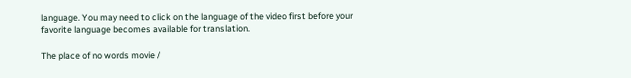language. You may need to click on the language of the video first before your favorite language becomes available for translation.

The place of no words movie /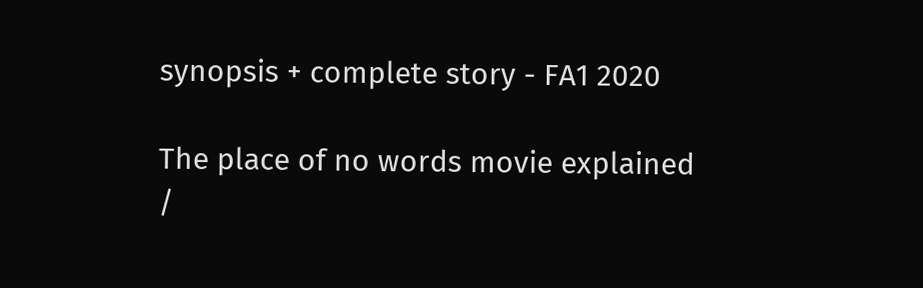synopsis + complete story - FA1 2020

The place of no words movie explained /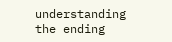understanding the ending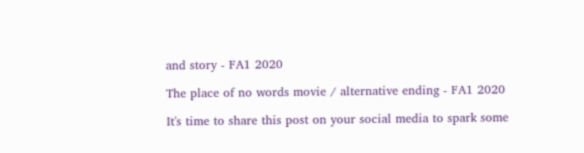and story - FA1 2020

The place of no words movie / alternative ending - FA1 2020

It's time to share this post on your social media to spark some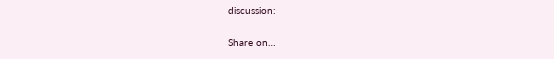discussion:

Share on…